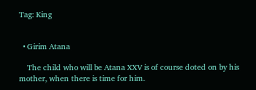Tag: King


  • Girim Atana

    The child who will be Atana XXV is of course doted on by his mother, when there is time for him.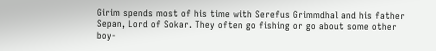Girim spends most of his time with Serefus Grimmdhal and his father Sepan, Lord of Sokar. They often go fishing or go about some other boy-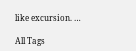like excursion. …

All Tags